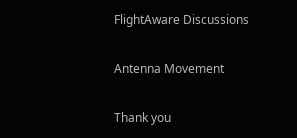FlightAware Discussions

Antenna Movement

Thank you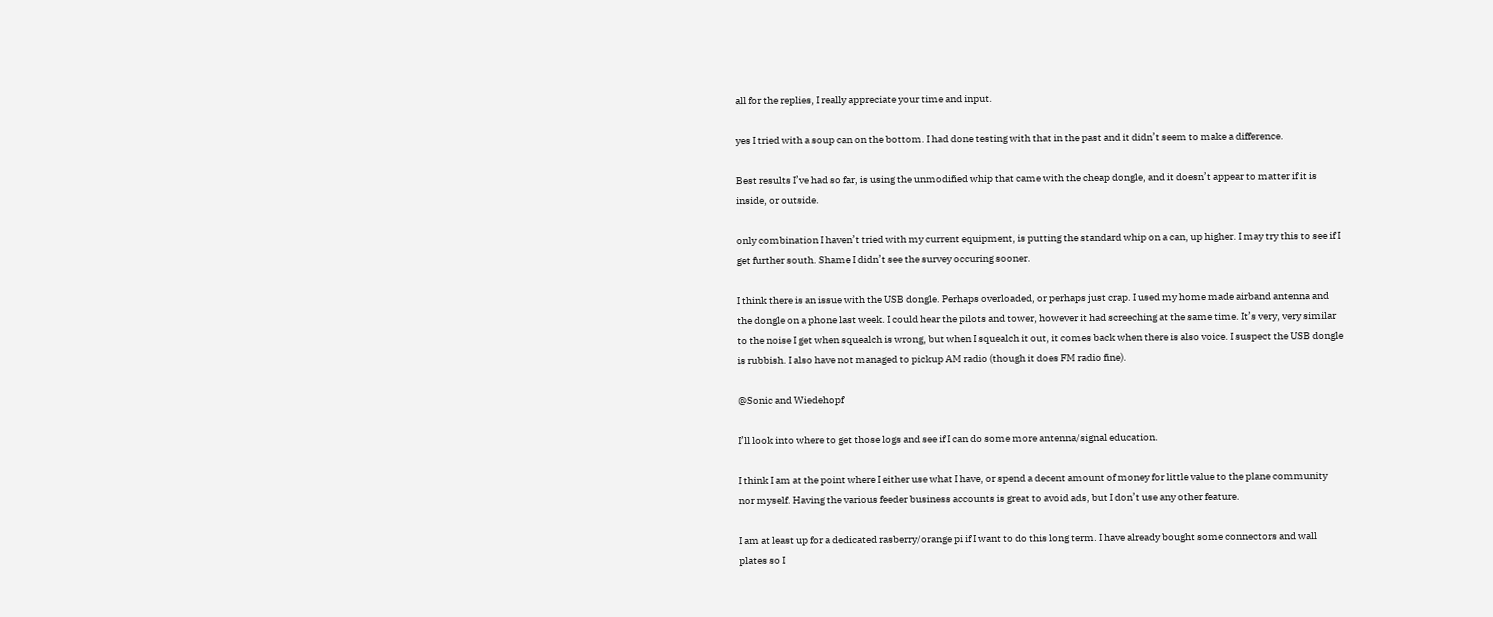all for the replies, I really appreciate your time and input.

yes I tried with a soup can on the bottom. I had done testing with that in the past and it didn’t seem to make a difference.

Best results I’ve had so far, is using the unmodified whip that came with the cheap dongle, and it doesn’t appear to matter if it is inside, or outside.

only combination I haven’t tried with my current equipment, is putting the standard whip on a can, up higher. I may try this to see if I get further south. Shame I didn’t see the survey occuring sooner.

I think there is an issue with the USB dongle. Perhaps overloaded, or perhaps just crap. I used my home made airband antenna and the dongle on a phone last week. I could hear the pilots and tower, however it had screeching at the same time. It’s very, very similar to the noise I get when squealch is wrong, but when I squealch it out, it comes back when there is also voice. I suspect the USB dongle is rubbish. I also have not managed to pickup AM radio (though it does FM radio fine).

@Sonic and Wiedehopf

I’ll look into where to get those logs and see if I can do some more antenna/signal education.

I think I am at the point where I either use what I have, or spend a decent amount of money for little value to the plane community nor myself. Having the various feeder business accounts is great to avoid ads, but I don’t use any other feature.

I am at least up for a dedicated rasberry/orange pi if I want to do this long term. I have already bought some connectors and wall plates so I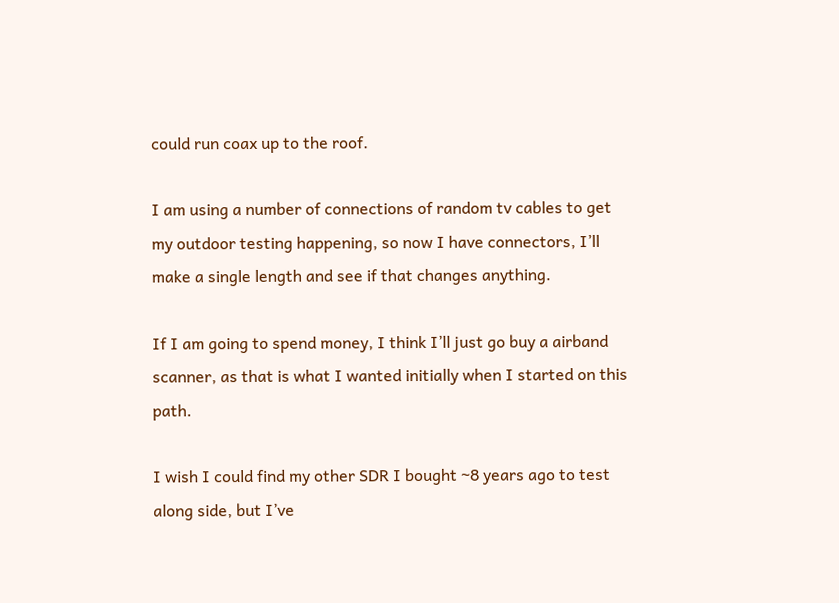could run coax up to the roof.

I am using a number of connections of random tv cables to get my outdoor testing happening, so now I have connectors, I’ll make a single length and see if that changes anything.

If I am going to spend money, I think I’ll just go buy a airband scanner, as that is what I wanted initially when I started on this path.

I wish I could find my other SDR I bought ~8 years ago to test along side, but I’ve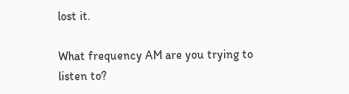lost it.

What frequency AM are you trying to listen to?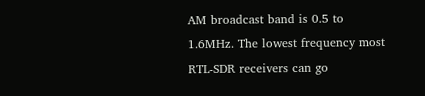AM broadcast band is 0.5 to 1.6MHz. The lowest frequency most RTL-SDR receivers can go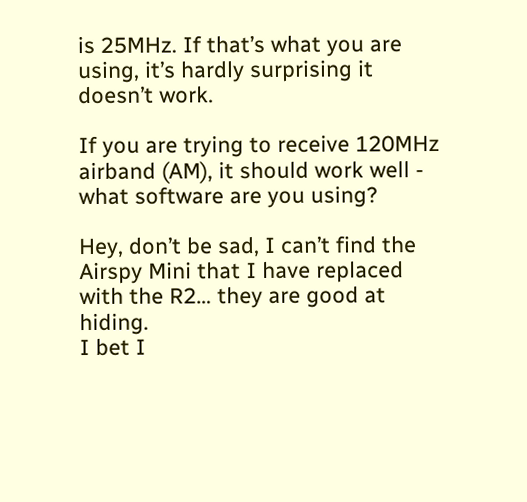is 25MHz. If that’s what you are using, it’s hardly surprising it doesn’t work.

If you are trying to receive 120MHz airband (AM), it should work well - what software are you using?

Hey, don’t be sad, I can’t find the Airspy Mini that I have replaced with the R2… they are good at hiding.
I bet I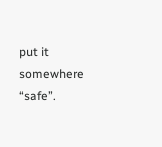put it somewhere “safe”.